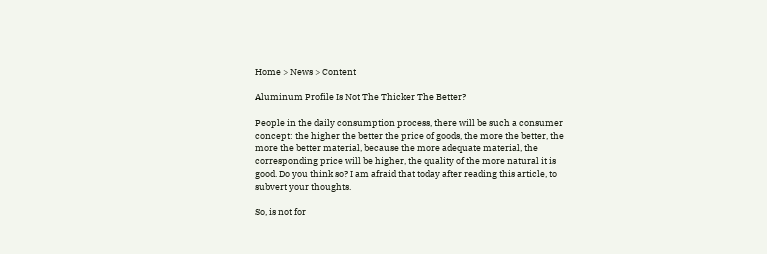Home > News > Content

Aluminum Profile Is Not The Thicker The Better?

People in the daily consumption process, there will be such a consumer concept: the higher the better the price of goods, the more the better, the more the better material, because the more adequate material, the corresponding price will be higher, the quality of the more natural it is good. Do you think so? I am afraid that today after reading this article, to subvert your thoughts.

So, is not for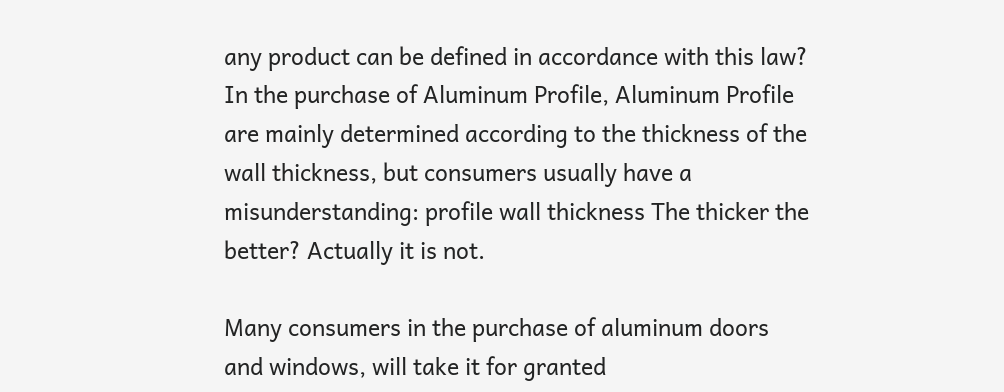any product can be defined in accordance with this law? In the purchase of Aluminum Profile, Aluminum Profile are mainly determined according to the thickness of the wall thickness, but consumers usually have a misunderstanding: profile wall thickness The thicker the better? Actually it is not.

Many consumers in the purchase of aluminum doors and windows, will take it for granted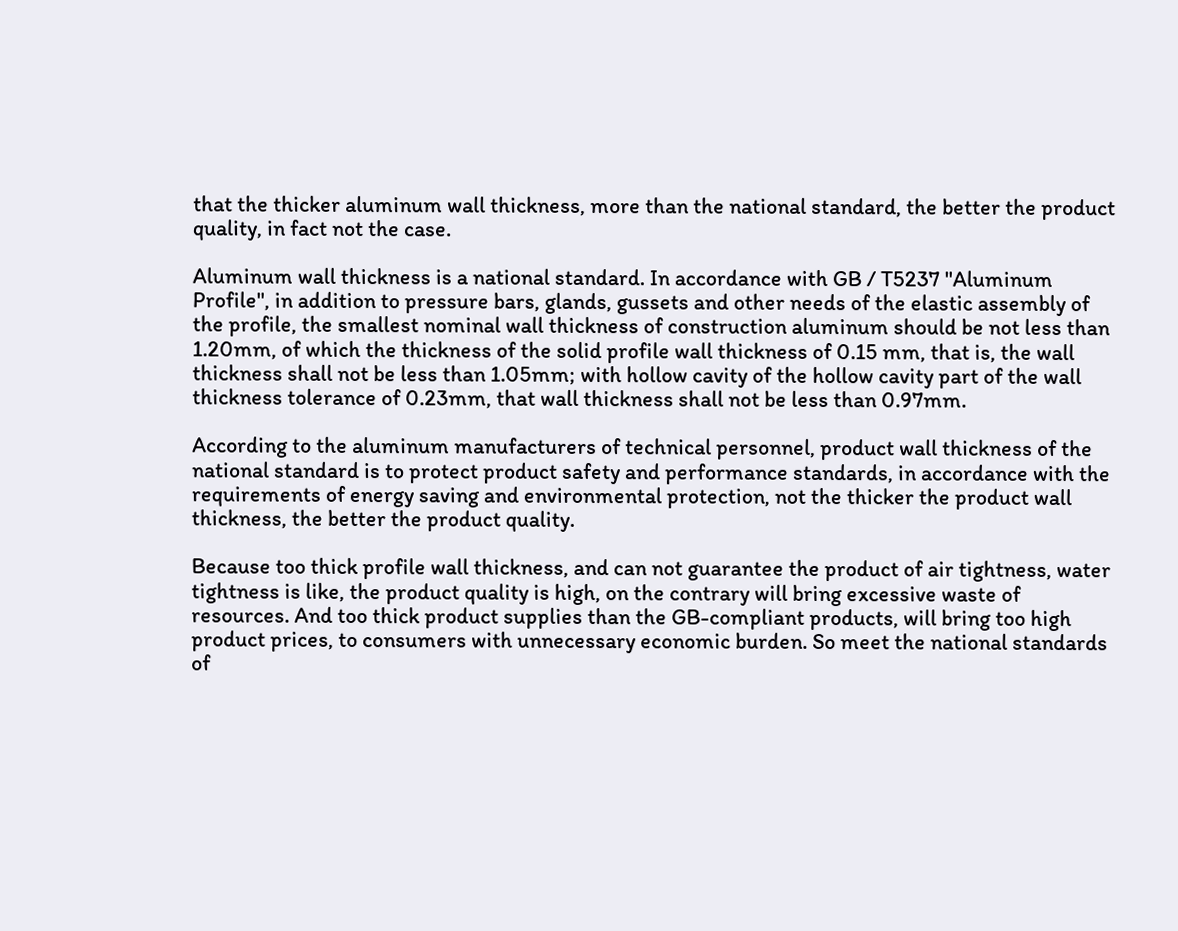that the thicker aluminum wall thickness, more than the national standard, the better the product quality, in fact not the case.

Aluminum wall thickness is a national standard. In accordance with GB / T5237 "Aluminum Profile", in addition to pressure bars, glands, gussets and other needs of the elastic assembly of the profile, the smallest nominal wall thickness of construction aluminum should be not less than 1.20mm, of which the thickness of the solid profile wall thickness of 0.15 mm, that is, the wall thickness shall not be less than 1.05mm; with hollow cavity of the hollow cavity part of the wall thickness tolerance of 0.23mm, that wall thickness shall not be less than 0.97mm.

According to the aluminum manufacturers of technical personnel, product wall thickness of the national standard is to protect product safety and performance standards, in accordance with the requirements of energy saving and environmental protection, not the thicker the product wall thickness, the better the product quality.

Because too thick profile wall thickness, and can not guarantee the product of air tightness, water tightness is like, the product quality is high, on the contrary will bring excessive waste of resources. And too thick product supplies than the GB-compliant products, will bring too high product prices, to consumers with unnecessary economic burden. So meet the national standards of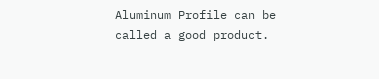Aluminum Profile can be called a good product.